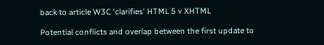back to article W3C 'clarifies' HTML 5 v XHTML

Potential conflicts and overlap between the first update to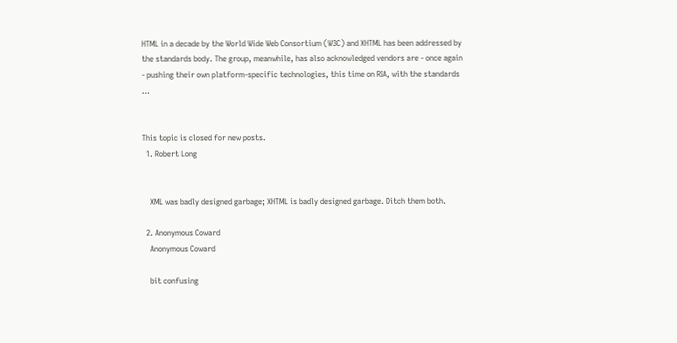HTML in a decade by the World Wide Web Consortium (W3C) and XHTML has been addressed by the standards body. The group, meanwhile, has also acknowledged vendors are - once again - pushing their own platform-specific technologies, this time on RIA, with the standards …


This topic is closed for new posts.
  1. Robert Long


    XML was badly designed garbage; XHTML is badly designed garbage. Ditch them both.

  2. Anonymous Coward
    Anonymous Coward

    bit confusing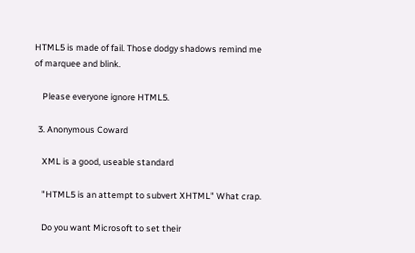HTML5 is made of fail. Those dodgy shadows remind me of marquee and blink.

    Please everyone ignore HTML5.

  3. Anonymous Coward

    XML is a good, useable standard

    "HTML5 is an attempt to subvert XHTML" What crap.

    Do you want Microsoft to set their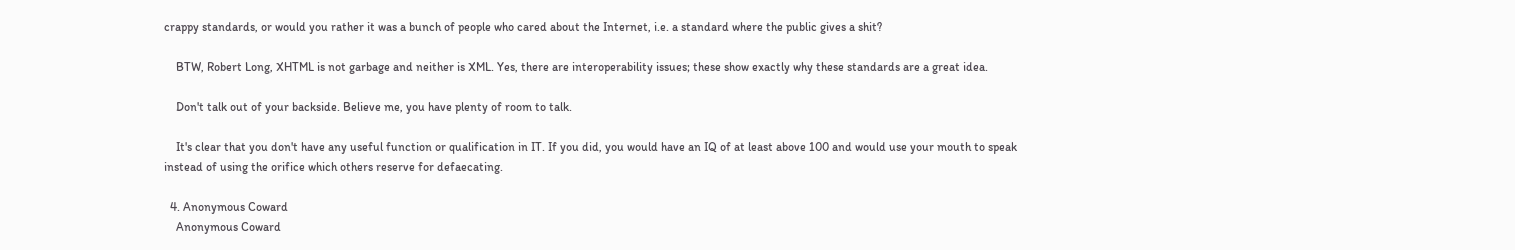crappy standards, or would you rather it was a bunch of people who cared about the Internet, i.e. a standard where the public gives a shit?

    BTW, Robert Long, XHTML is not garbage and neither is XML. Yes, there are interoperability issues; these show exactly why these standards are a great idea.

    Don't talk out of your backside. Believe me, you have plenty of room to talk.

    It's clear that you don't have any useful function or qualification in IT. If you did, you would have an IQ of at least above 100 and would use your mouth to speak instead of using the orifice which others reserve for defaecating.

  4. Anonymous Coward
    Anonymous Coward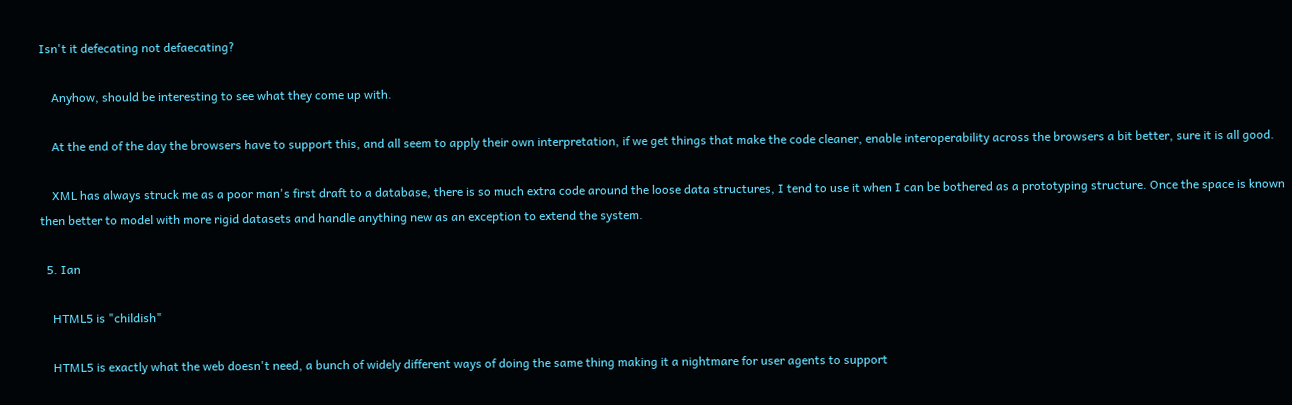Isn't it defecating not defaecating?

    Anyhow, should be interesting to see what they come up with.

    At the end of the day the browsers have to support this, and all seem to apply their own interpretation, if we get things that make the code cleaner, enable interoperability across the browsers a bit better, sure it is all good.

    XML has always struck me as a poor man's first draft to a database, there is so much extra code around the loose data structures, I tend to use it when I can be bothered as a prototyping structure. Once the space is known then better to model with more rigid datasets and handle anything new as an exception to extend the system.

  5. Ian

    HTML5 is "childish"

    HTML5 is exactly what the web doesn't need, a bunch of widely different ways of doing the same thing making it a nightmare for user agents to support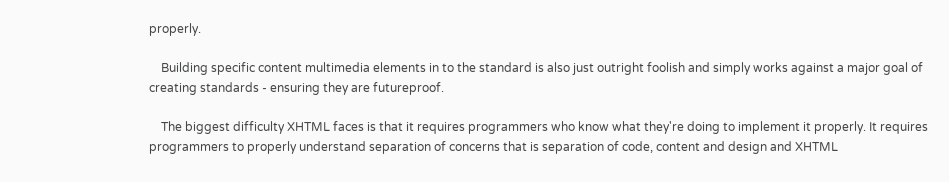properly.

    Building specific content multimedia elements in to the standard is also just outright foolish and simply works against a major goal of creating standards - ensuring they are futureproof.

    The biggest difficulty XHTML faces is that it requires programmers who know what they're doing to implement it properly. It requires programmers to properly understand separation of concerns that is separation of code, content and design and XHTML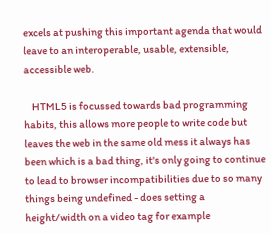excels at pushing this important agenda that would leave to an interoperable, usable, extensible, accessible web.

    HTML5 is focussed towards bad programming habits, this allows more people to write code but leaves the web in the same old mess it always has been which is a bad thing, it's only going to continue to lead to browser incompatibilities due to so many things being undefined - does setting a height/width on a video tag for example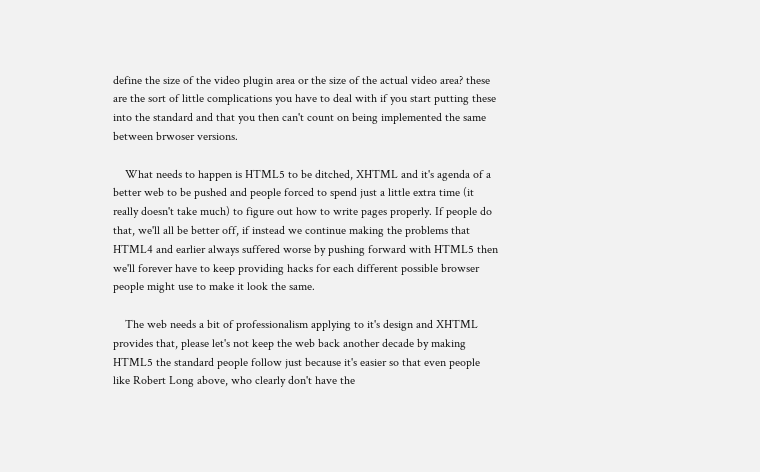define the size of the video plugin area or the size of the actual video area? these are the sort of little complications you have to deal with if you start putting these into the standard and that you then can't count on being implemented the same between brwoser versions.

    What needs to happen is HTML5 to be ditched, XHTML and it's agenda of a better web to be pushed and people forced to spend just a little extra time (it really doesn't take much) to figure out how to write pages properly. If people do that, we'll all be better off, if instead we continue making the problems that HTML4 and earlier always suffered worse by pushing forward with HTML5 then we'll forever have to keep providing hacks for each different possible browser people might use to make it look the same.

    The web needs a bit of professionalism applying to it's design and XHTML provides that, please let's not keep the web back another decade by making HTML5 the standard people follow just because it's easier so that even people like Robert Long above, who clearly don't have the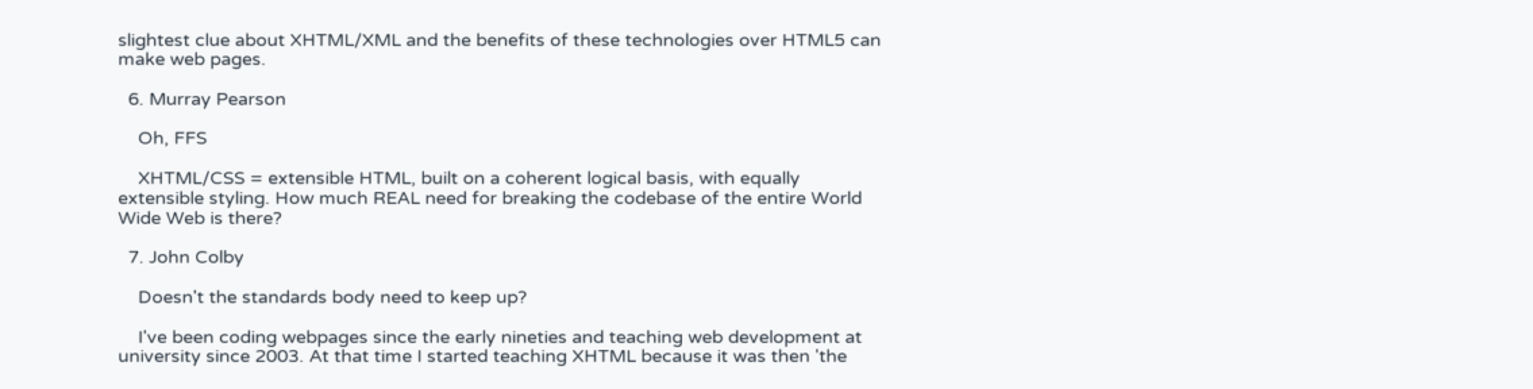slightest clue about XHTML/XML and the benefits of these technologies over HTML5 can make web pages.

  6. Murray Pearson

    Oh, FFS

    XHTML/CSS = extensible HTML, built on a coherent logical basis, with equally extensible styling. How much REAL need for breaking the codebase of the entire World Wide Web is there?

  7. John Colby

    Doesn't the standards body need to keep up?

    I've been coding webpages since the early nineties and teaching web development at university since 2003. At that time I started teaching XHTML because it was then 'the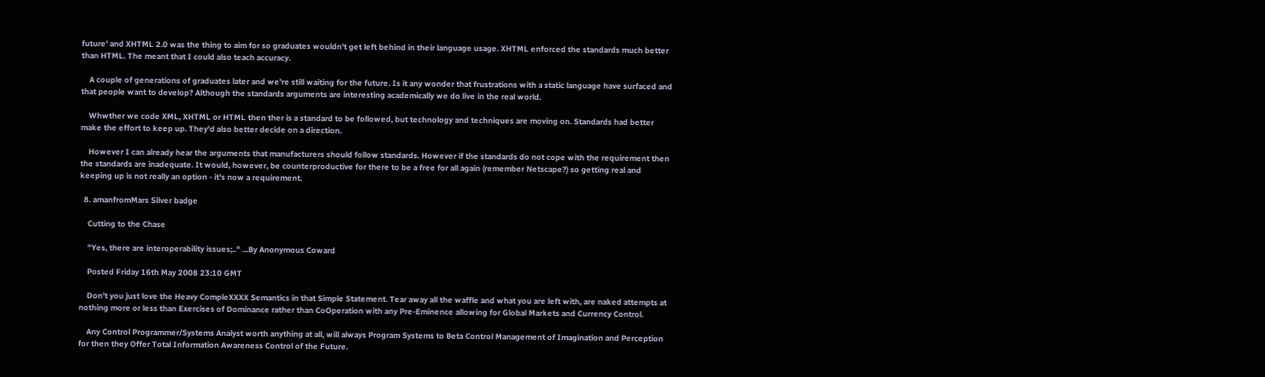future' and XHTML 2.0 was the thing to aim for so graduates wouldn't get left behind in their language usage. XHTML enforced the standards much better than HTML. The meant that I could also teach accuracy.

    A couple of generations of graduates later and we're still waiting for the future. Is it any wonder that frustrations with a static language have surfaced and that people want to develop? Although the standards arguments are interesting academically we do live in the real world.

    Whwther we code XML, XHTML or HTML then ther is a standard to be followed, but technology and techniques are moving on. Standards had better make the effort to keep up. They'd also better decide on a direction.

    However I can already hear the arguments that manufacturers should follow standards. However if the standards do not cope with the requirement then the standards are inadequate. It would, however, be counterproductive for there to be a free for all again (remember Netscape?) so getting real and keeping up is not really an option - it's now a requirement.

  8. amanfromMars Silver badge

    Cutting to the Chase

    "Yes, there are interoperability issues;.." ...By Anonymous Coward

    Posted Friday 16th May 2008 23:10 GMT

    Don't you just love the Heavy CompleXXXX Semantics in that Simple Statement. Tear away all the waffle and what you are left with, are naked attempts at nothing more or less than Exercises of Dominance rather than CoOperation with any Pre-Eminence allowing for Global Markets and Currency Control.

    Any Control Programmer/Systems Analyst worth anything at all, will always Program Systems to Beta Control Management of Imagination and Perception for then they Offer Total Information Awareness Control of the Future.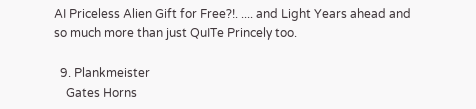AI Priceless Alien Gift for Free?!. .... and Light Years ahead and so much more than just QuITe Princely too.

  9. Plankmeister
    Gates Horns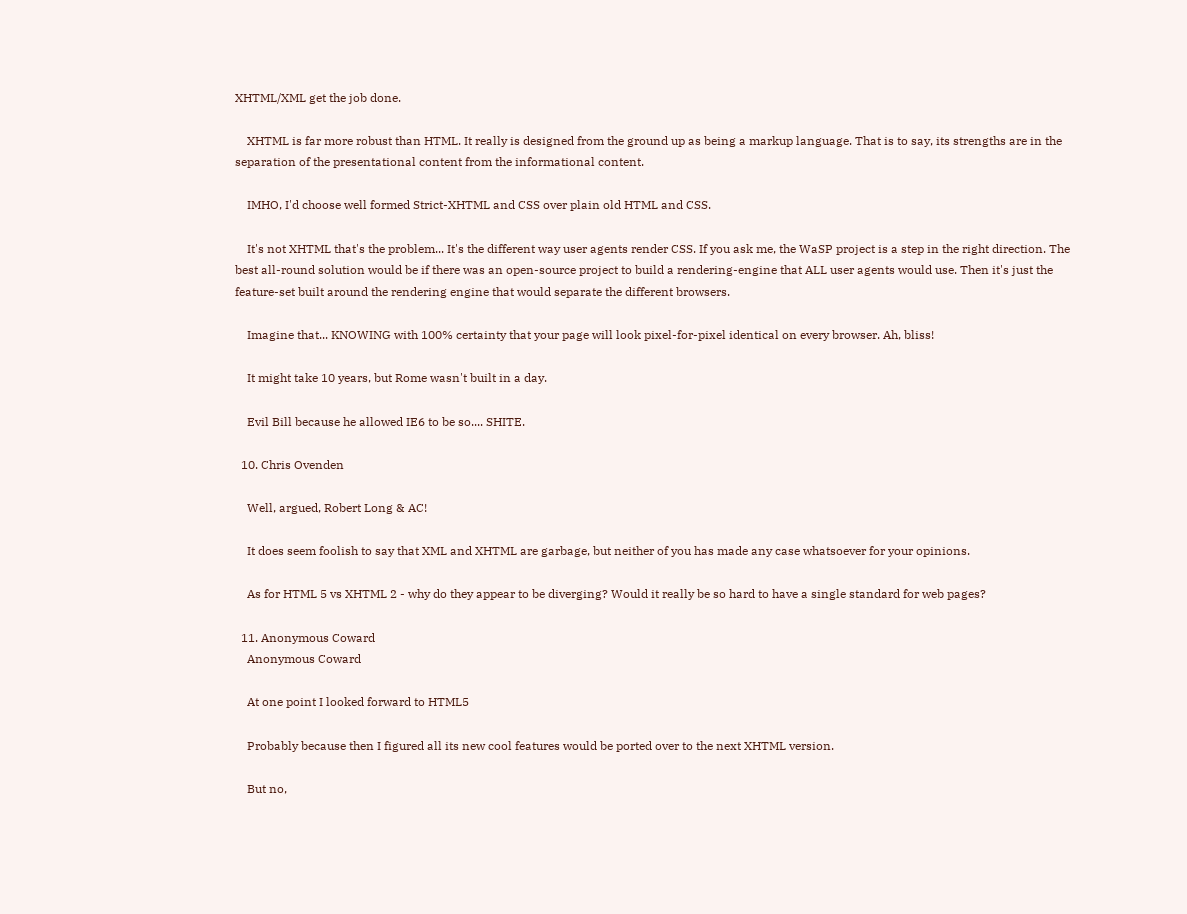XHTML/XML get the job done.

    XHTML is far more robust than HTML. It really is designed from the ground up as being a markup language. That is to say, its strengths are in the separation of the presentational content from the informational content.

    IMHO, I'd choose well formed Strict-XHTML and CSS over plain old HTML and CSS.

    It's not XHTML that's the problem... It's the different way user agents render CSS. If you ask me, the WaSP project is a step in the right direction. The best all-round solution would be if there was an open-source project to build a rendering-engine that ALL user agents would use. Then it's just the feature-set built around the rendering engine that would separate the different browsers.

    Imagine that... KNOWING with 100% certainty that your page will look pixel-for-pixel identical on every browser. Ah, bliss!

    It might take 10 years, but Rome wasn't built in a day.

    Evil Bill because he allowed IE6 to be so.... SHITE.

  10. Chris Ovenden

    Well, argued, Robert Long & AC!

    It does seem foolish to say that XML and XHTML are garbage, but neither of you has made any case whatsoever for your opinions.

    As for HTML 5 vs XHTML 2 - why do they appear to be diverging? Would it really be so hard to have a single standard for web pages?

  11. Anonymous Coward
    Anonymous Coward

    At one point I looked forward to HTML5

    Probably because then I figured all its new cool features would be ported over to the next XHTML version.

    But no,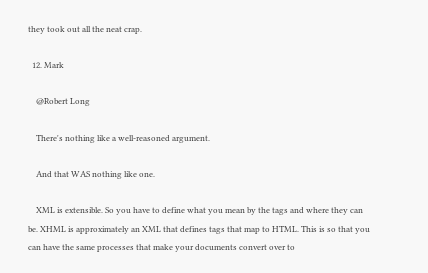they took out all the neat crap.

  12. Mark

    @Robert Long

    There's nothing like a well-reasoned argument.

    And that WAS nothing like one.

    XML is extensible. So you have to define what you mean by the tags and where they can be. XHML is approximately an XML that defines tags that map to HTML. This is so that you can have the same processes that make your documents convert over to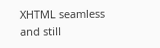XHTML seamless and still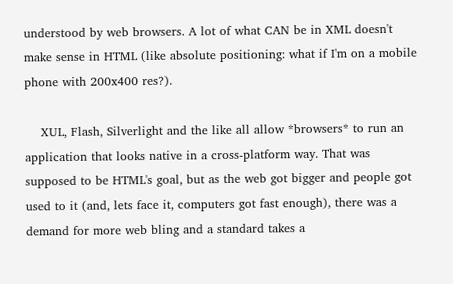understood by web browsers. A lot of what CAN be in XML doesn't make sense in HTML (like absolute positioning: what if I'm on a mobile phone with 200x400 res?).

    XUL, Flash, Silverlight and the like all allow *browsers* to run an application that looks native in a cross-platform way. That was supposed to be HTML's goal, but as the web got bigger and people got used to it (and, lets face it, computers got fast enough), there was a demand for more web bling and a standard takes a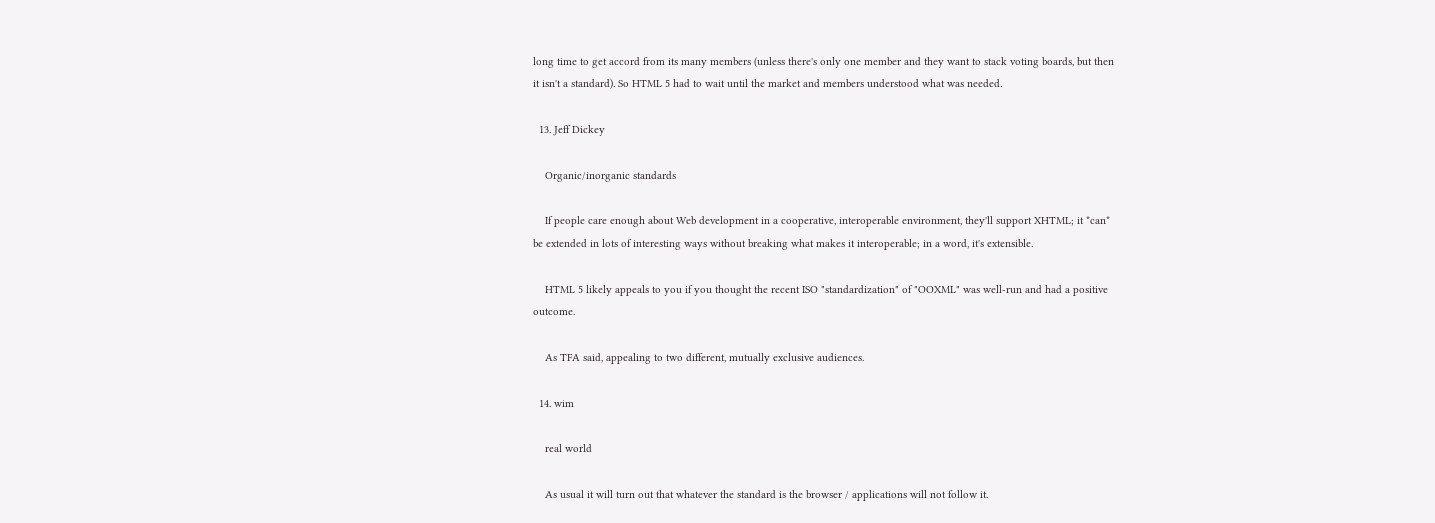long time to get accord from its many members (unless there's only one member and they want to stack voting boards, but then it isn't a standard). So HTML 5 had to wait until the market and members understood what was needed.

  13. Jeff Dickey

    Organic/inorganic standards

    If people care enough about Web development in a cooperative, interoperable environment, they'll support XHTML; it *can* be extended in lots of interesting ways without breaking what makes it interoperable; in a word, it's extensible.

    HTML 5 likely appeals to you if you thought the recent ISO "standardization" of "OOXML" was well-run and had a positive outcome.

    As TFA said, appealing to two different, mutually exclusive audiences.

  14. wim

    real world

    As usual it will turn out that whatever the standard is the browser / applications will not follow it.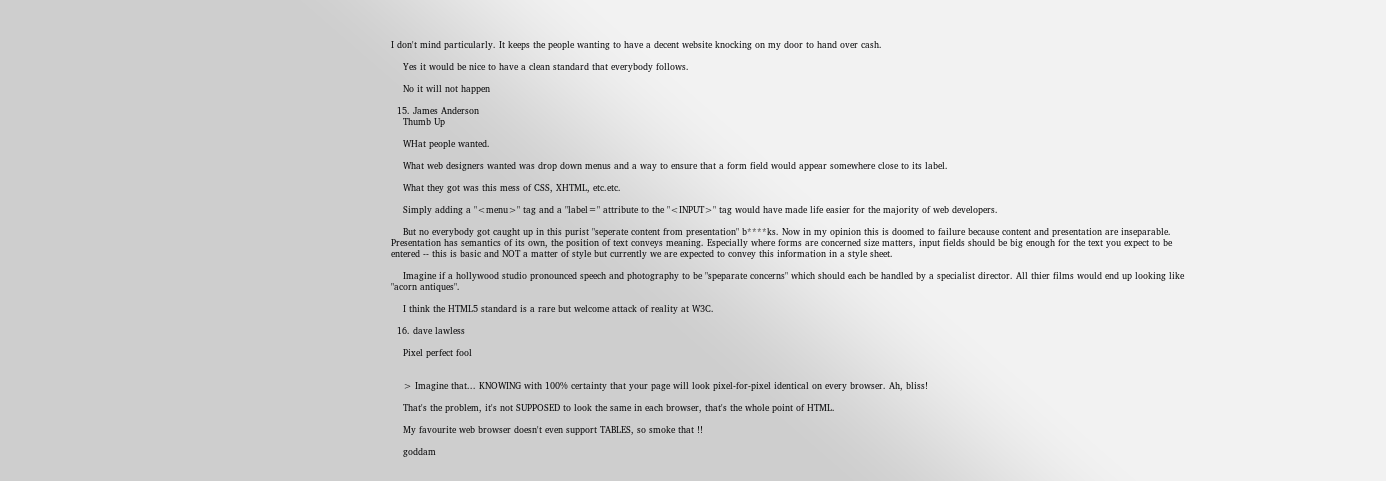I don't mind particularly. It keeps the people wanting to have a decent website knocking on my door to hand over cash.

    Yes it would be nice to have a clean standard that everybody follows.

    No it will not happen

  15. James Anderson
    Thumb Up

    WHat people wanted.

    What web designers wanted was drop down menus and a way to ensure that a form field would appear somewhere close to its label.

    What they got was this mess of CSS, XHTML, etc.etc.

    Simply adding a "<menu>" tag and a "label=" attribute to the "<INPUT>" tag would have made life easier for the majority of web developers.

    But no everybody got caught up in this purist "seperate content from presentation" b****ks. Now in my opinion this is doomed to failure because content and presentation are inseparable. Presentation has semantics of its own, the position of text conveys meaning. Especially where forms are concerned size matters, input fields should be big enough for the text you expect to be entered -- this is basic and NOT a matter of style but currently we are expected to convey this information in a style sheet.

    Imagine if a hollywood studio pronounced speech and photography to be "speparate concerns" which should each be handled by a specialist director. All thier films would end up looking like "acorn antiques".

    I think the HTML5 standard is a rare but welcome attack of reality at W3C.

  16. dave lawless

    Pixel perfect fool


    > Imagine that... KNOWING with 100% certainty that your page will look pixel-for-pixel identical on every browser. Ah, bliss!

    That's the problem, it's not SUPPOSED to look the same in each browser, that's the whole point of HTML.

    My favourite web browser doesn't even support TABLES, so smoke that !!

    goddam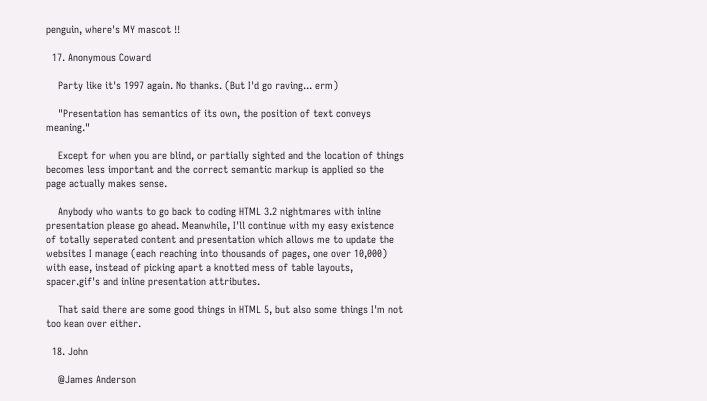penguin, where's MY mascot !!

  17. Anonymous Coward

    Party like it's 1997 again. No thanks. (But I'd go raving... erm)

    "Presentation has semantics of its own, the position of text conveys meaning."

    Except for when you are blind, or partially sighted and the location of things becomes less important and the correct semantic markup is applied so the page actually makes sense.

    Anybody who wants to go back to coding HTML 3.2 nightmares with inline presentation please go ahead. Meanwhile, I'll continue with my easy existence of totally seperated content and presentation which allows me to update the websites I manage (each reaching into thousands of pages, one over 10,000) with ease, instead of picking apart a knotted mess of table layouts, spacer.gif's and inline presentation attributes.

    That said there are some good things in HTML 5, but also some things I'm not too kean over either.

  18. John

    @James Anderson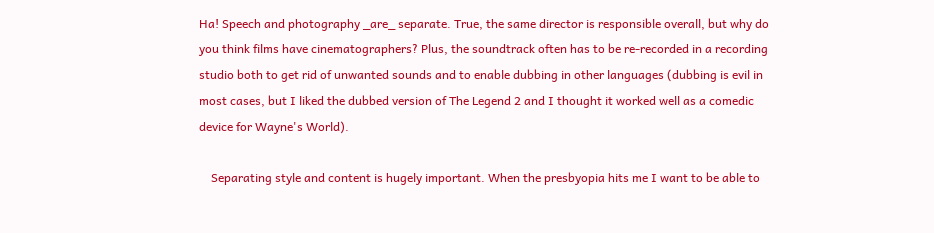Ha! Speech and photography _are_ separate. True, the same director is responsible overall, but why do you think films have cinematographers? Plus, the soundtrack often has to be re-recorded in a recording studio both to get rid of unwanted sounds and to enable dubbing in other languages (dubbing is evil in most cases, but I liked the dubbed version of The Legend 2 and I thought it worked well as a comedic device for Wayne's World).

    Separating style and content is hugely important. When the presbyopia hits me I want to be able to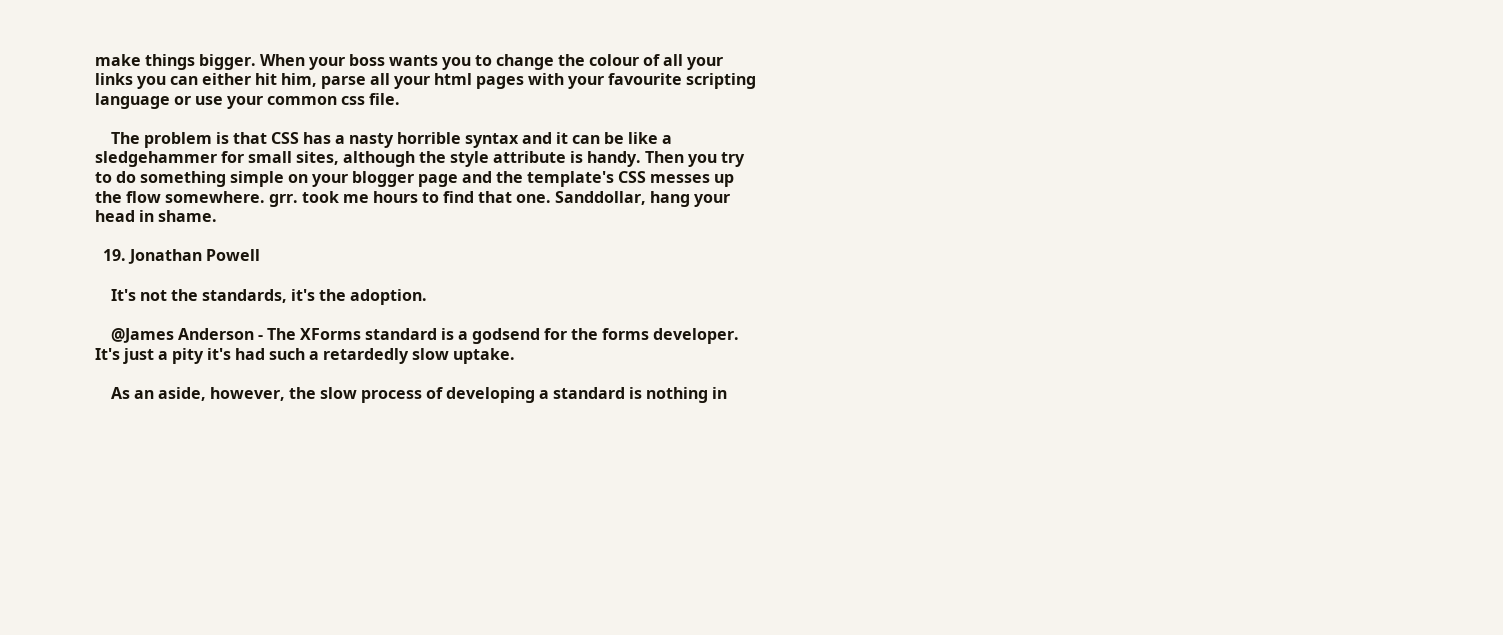make things bigger. When your boss wants you to change the colour of all your links you can either hit him, parse all your html pages with your favourite scripting language or use your common css file.

    The problem is that CSS has a nasty horrible syntax and it can be like a sledgehammer for small sites, although the style attribute is handy. Then you try to do something simple on your blogger page and the template's CSS messes up the flow somewhere. grr. took me hours to find that one. Sanddollar, hang your head in shame.

  19. Jonathan Powell

    It's not the standards, it's the adoption.

    @James Anderson - The XForms standard is a godsend for the forms developer. It's just a pity it's had such a retardedly slow uptake.

    As an aside, however, the slow process of developing a standard is nothing in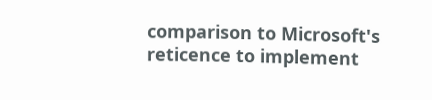comparison to Microsoft's reticence to implement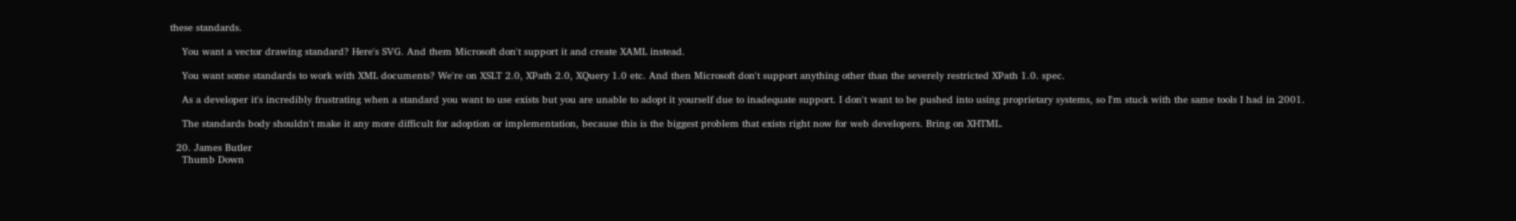these standards.

    You want a vector drawing standard? Here's SVG. And them Microsoft don't support it and create XAML instead.

    You want some standards to work with XML documents? We're on XSLT 2.0, XPath 2.0, XQuery 1.0 etc. And then Microsoft don't support anything other than the severely restricted XPath 1.0. spec.

    As a developer it's incredibly frustrating when a standard you want to use exists but you are unable to adopt it yourself due to inadequate support. I don't want to be pushed into using proprietary systems, so I'm stuck with the same tools I had in 2001.

    The standards body shouldn't make it any more difficult for adoption or implementation, because this is the biggest problem that exists right now for web developers. Bring on XHTML.

  20. James Butler
    Thumb Down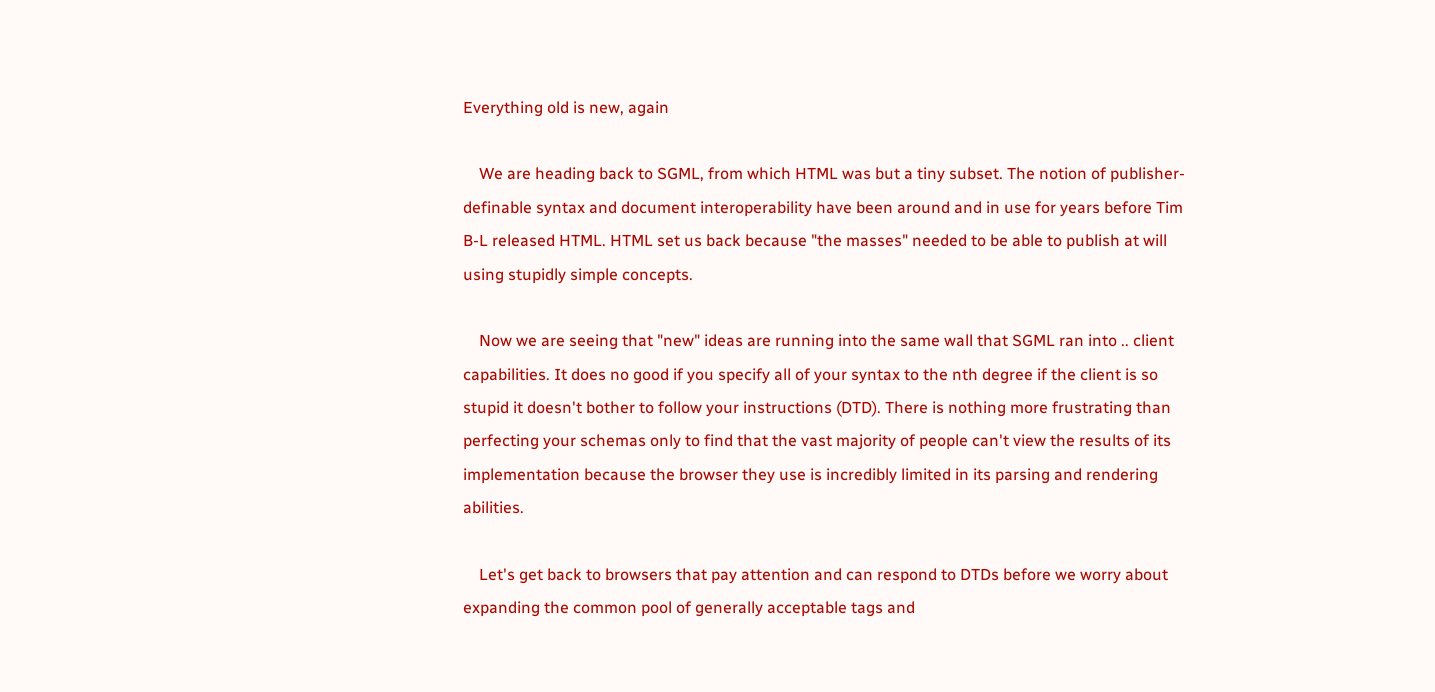Everything old is new, again

    We are heading back to SGML, from which HTML was but a tiny subset. The notion of publisher-definable syntax and document interoperability have been around and in use for years before Tim B-L released HTML. HTML set us back because "the masses" needed to be able to publish at will using stupidly simple concepts.

    Now we are seeing that "new" ideas are running into the same wall that SGML ran into .. client capabilities. It does no good if you specify all of your syntax to the nth degree if the client is so stupid it doesn't bother to follow your instructions (DTD). There is nothing more frustrating than perfecting your schemas only to find that the vast majority of people can't view the results of its implementation because the browser they use is incredibly limited in its parsing and rendering abilities.

    Let's get back to browsers that pay attention and can respond to DTDs before we worry about expanding the common pool of generally acceptable tags and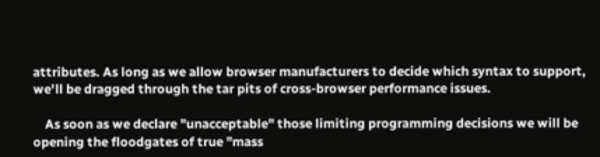attributes. As long as we allow browser manufacturers to decide which syntax to support, we'll be dragged through the tar pits of cross-browser performance issues.

    As soon as we declare "unacceptable" those limiting programming decisions we will be opening the floodgates of true "mass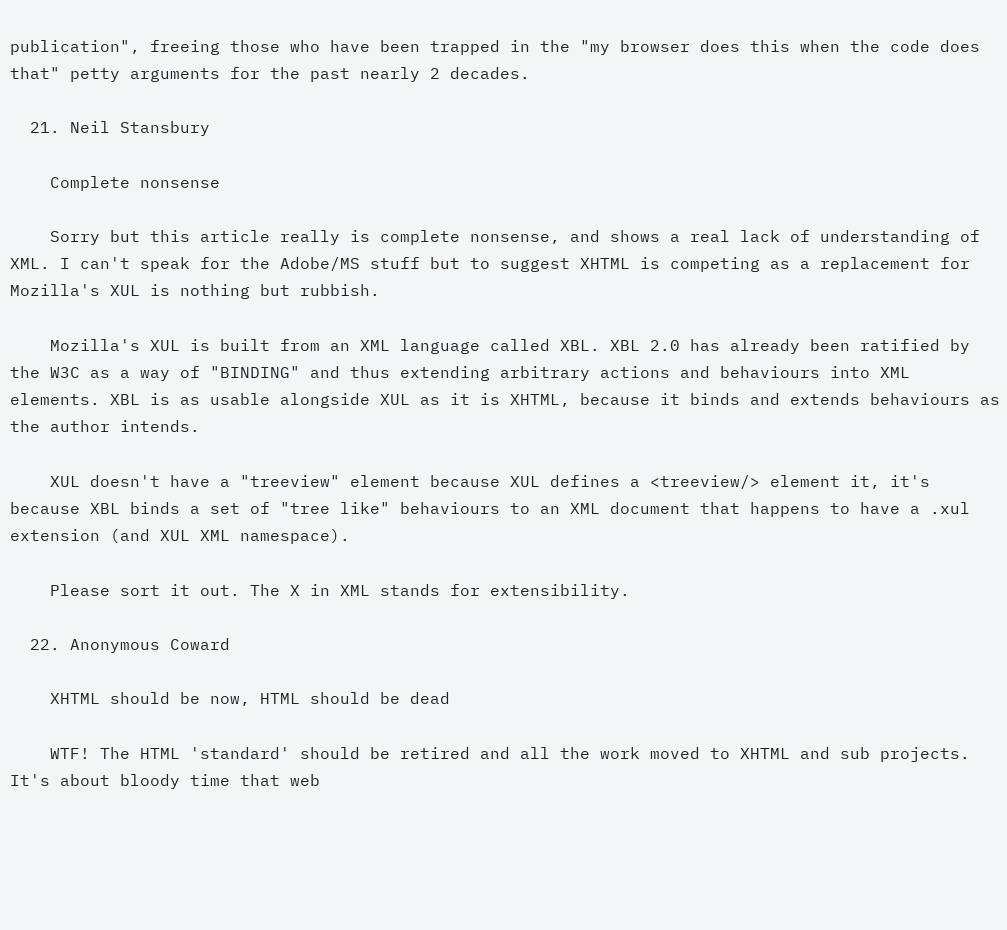publication", freeing those who have been trapped in the "my browser does this when the code does that" petty arguments for the past nearly 2 decades.

  21. Neil Stansbury

    Complete nonsense

    Sorry but this article really is complete nonsense, and shows a real lack of understanding of XML. I can't speak for the Adobe/MS stuff but to suggest XHTML is competing as a replacement for Mozilla's XUL is nothing but rubbish.

    Mozilla's XUL is built from an XML language called XBL. XBL 2.0 has already been ratified by the W3C as a way of "BINDING" and thus extending arbitrary actions and behaviours into XML elements. XBL is as usable alongside XUL as it is XHTML, because it binds and extends behaviours as the author intends.

    XUL doesn't have a "treeview" element because XUL defines a <treeview/> element it, it's because XBL binds a set of "tree like" behaviours to an XML document that happens to have a .xul extension (and XUL XML namespace).

    Please sort it out. The X in XML stands for extensibility.

  22. Anonymous Coward

    XHTML should be now, HTML should be dead

    WTF! The HTML 'standard' should be retired and all the work moved to XHTML and sub projects. It's about bloody time that web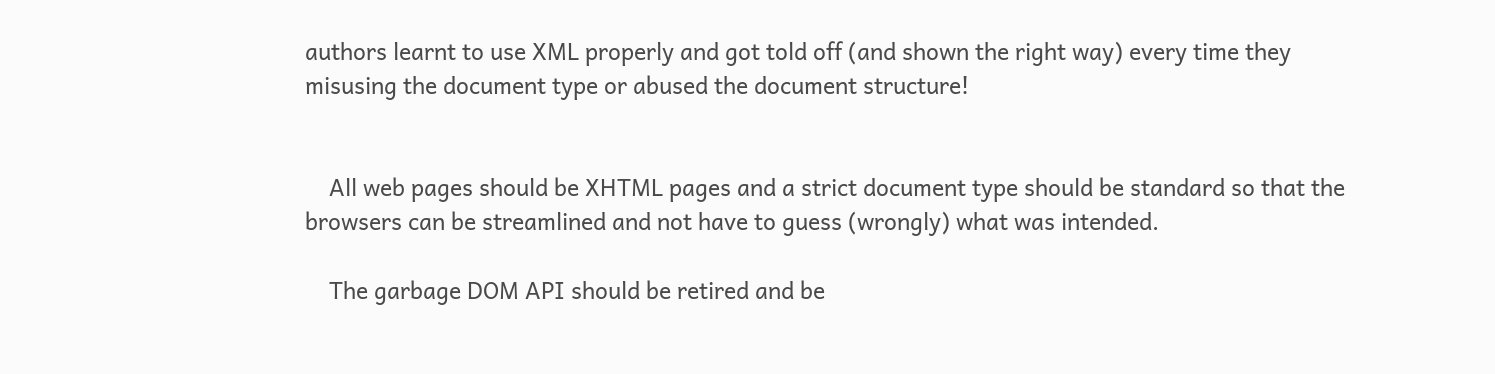authors learnt to use XML properly and got told off (and shown the right way) every time they misusing the document type or abused the document structure!


    All web pages should be XHTML pages and a strict document type should be standard so that the browsers can be streamlined and not have to guess (wrongly) what was intended.

    The garbage DOM API should be retired and be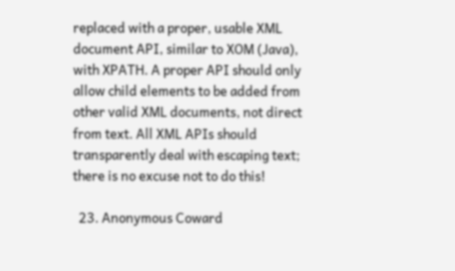replaced with a proper, usable XML document API, similar to XOM (Java), with XPATH. A proper API should only allow child elements to be added from other valid XML documents, not direct from text. All XML APIs should transparently deal with escaping text; there is no excuse not to do this!

  23. Anonymous Coward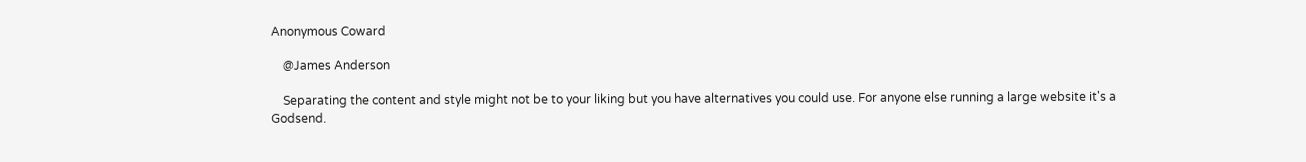Anonymous Coward

    @James Anderson

    Separating the content and style might not be to your liking but you have alternatives you could use. For anyone else running a large website it's a Godsend.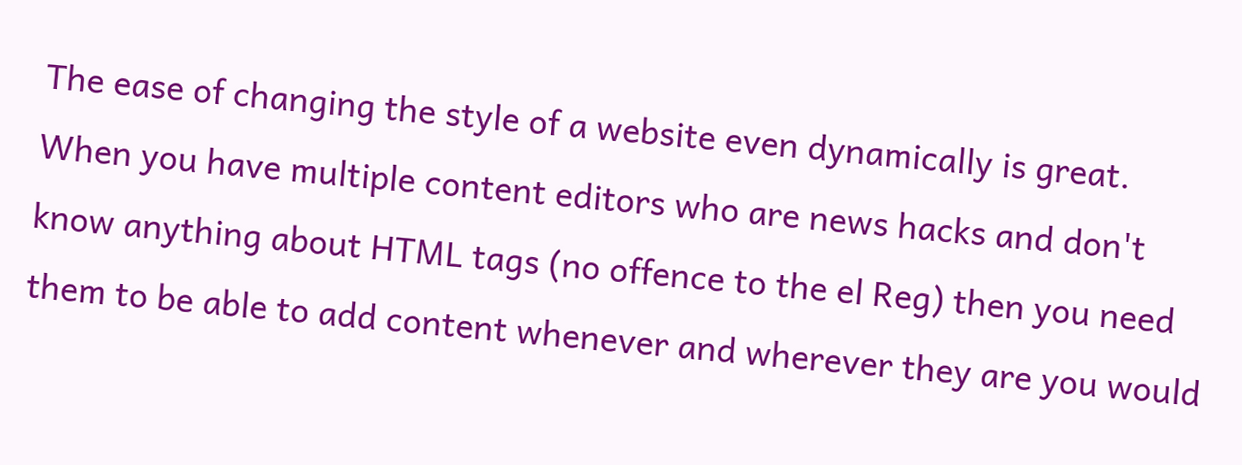The ease of changing the style of a website even dynamically is great. When you have multiple content editors who are news hacks and don't know anything about HTML tags (no offence to the el Reg) then you need them to be able to add content whenever and wherever they are you would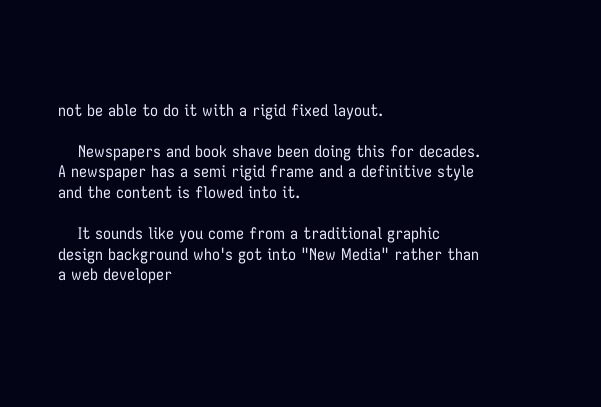not be able to do it with a rigid fixed layout.

    Newspapers and book shave been doing this for decades. A newspaper has a semi rigid frame and a definitive style and the content is flowed into it.

    It sounds like you come from a traditional graphic design background who's got into "New Media" rather than a web developer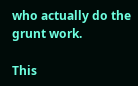who actually do the grunt work.

This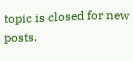topic is closed for new posts.